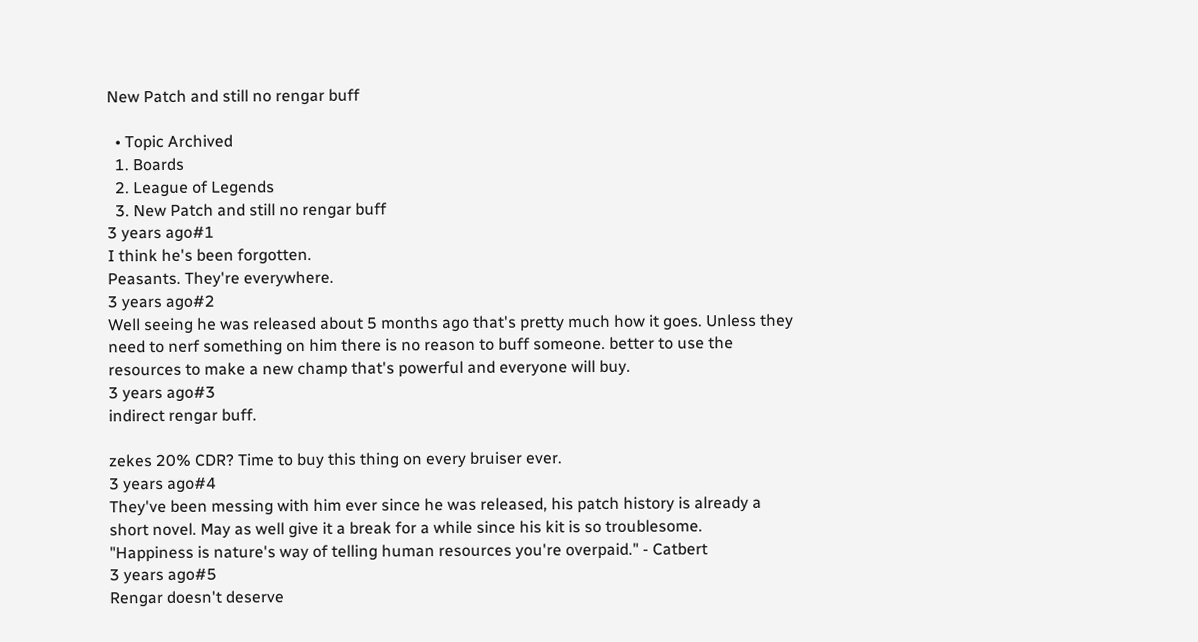New Patch and still no rengar buff

  • Topic Archived
  1. Boards
  2. League of Legends
  3. New Patch and still no rengar buff
3 years ago#1
I think he's been forgotten.
Peasants. They're everywhere.
3 years ago#2
Well seeing he was released about 5 months ago that's pretty much how it goes. Unless they need to nerf something on him there is no reason to buff someone. better to use the resources to make a new champ that's powerful and everyone will buy.
3 years ago#3
indirect rengar buff.

zekes 20% CDR? Time to buy this thing on every bruiser ever.
3 years ago#4
They've been messing with him ever since he was released, his patch history is already a short novel. May as well give it a break for a while since his kit is so troublesome.
"Happiness is nature's way of telling human resources you're overpaid." - Catbert
3 years ago#5
Rengar doesn't deserve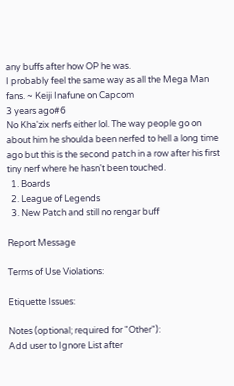any buffs after how OP he was.
I probably feel the same way as all the Mega Man fans. ~ Keiji Inafune on Capcom
3 years ago#6
No Kha'zix nerfs either lol. The way people go on about him he shoulda been nerfed to hell a long time ago but this is the second patch in a row after his first tiny nerf where he hasn't been touched.
  1. Boards
  2. League of Legends
  3. New Patch and still no rengar buff

Report Message

Terms of Use Violations:

Etiquette Issues:

Notes (optional; required for "Other"):
Add user to Ignore List after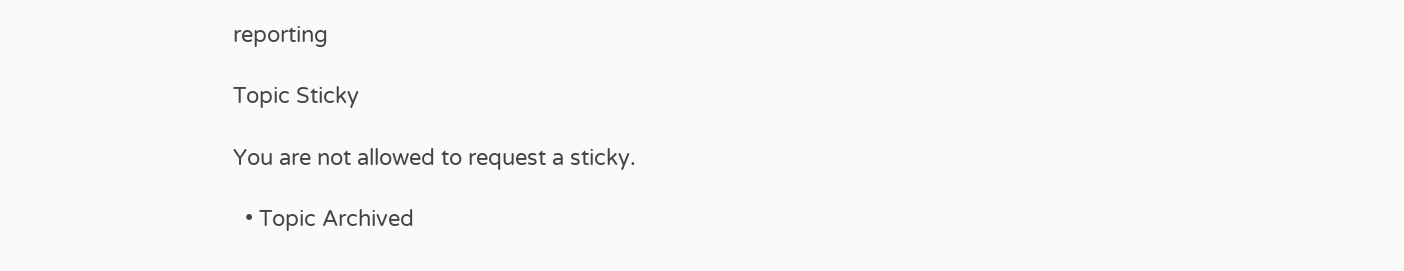reporting

Topic Sticky

You are not allowed to request a sticky.

  • Topic Archived